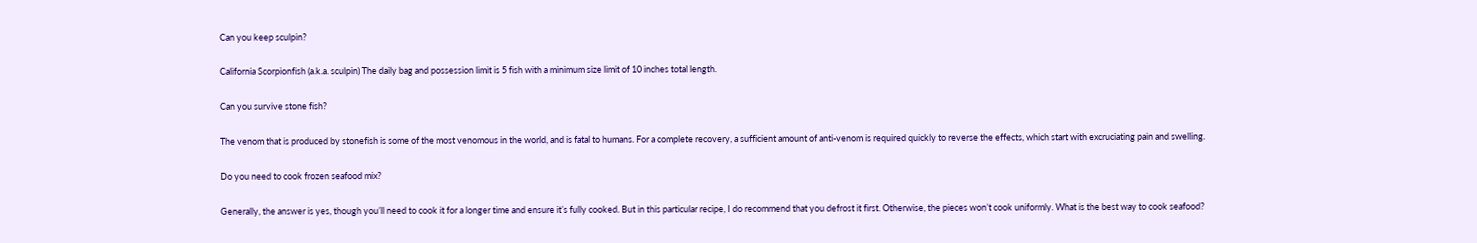Can you keep sculpin?

California Scorpionfish (a.k.a. sculpin) The daily bag and possession limit is 5 fish with a minimum size limit of 10 inches total length.

Can you survive stone fish?

The venom that is produced by stonefish is some of the most venomous in the world, and is fatal to humans. For a complete recovery, a sufficient amount of anti-venom is required quickly to reverse the effects, which start with excruciating pain and swelling.

Do you need to cook frozen seafood mix?

Generally, the answer is yes, though you’ll need to cook it for a longer time and ensure it’s fully cooked. But in this particular recipe, I do recommend that you defrost it first. Otherwise, the pieces won’t cook uniformly. What is the best way to cook seafood?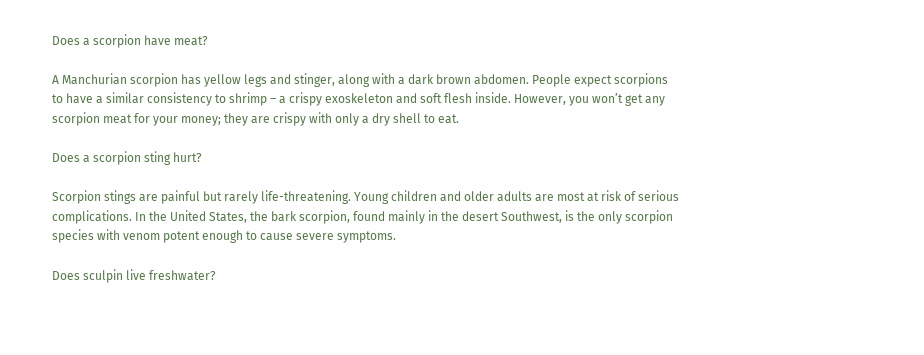Does a scorpion have meat?

A Manchurian scorpion has yellow legs and stinger, along with a dark brown abdomen. People expect scorpions to have a similar consistency to shrimp – a crispy exoskeleton and soft flesh inside. However, you won’t get any scorpion meat for your money; they are crispy with only a dry shell to eat.

Does a scorpion sting hurt?

Scorpion stings are painful but rarely life-threatening. Young children and older adults are most at risk of serious complications. In the United States, the bark scorpion, found mainly in the desert Southwest, is the only scorpion species with venom potent enough to cause severe symptoms.

Does sculpin live freshwater?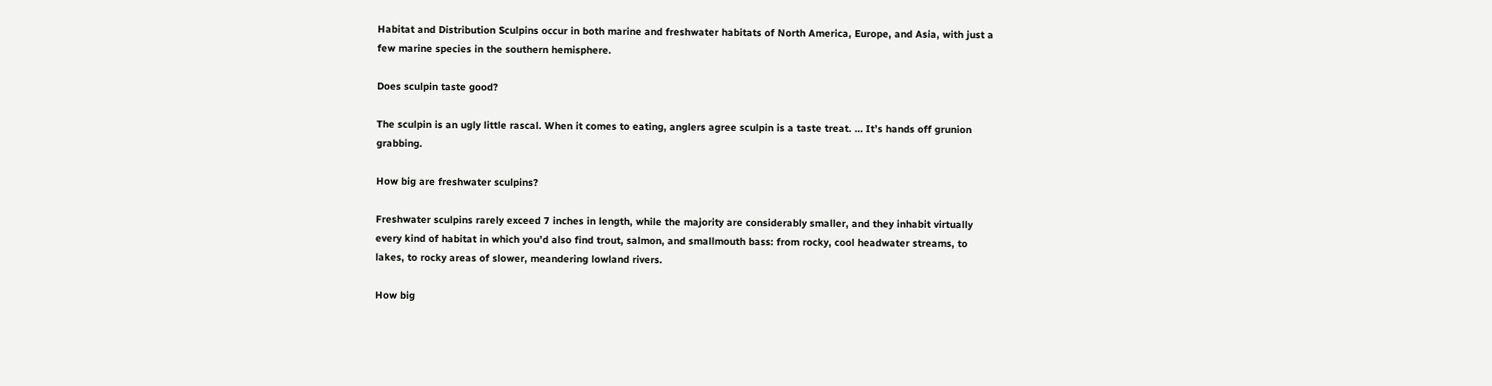Habitat and Distribution Sculpins occur in both marine and freshwater habitats of North America, Europe, and Asia, with just a few marine species in the southern hemisphere.

Does sculpin taste good?

The sculpin is an ugly little rascal. When it comes to eating, anglers agree sculpin is a taste treat. … It’s hands off grunion grabbing.

How big are freshwater sculpins?

Freshwater sculpins rarely exceed 7 inches in length, while the majority are considerably smaller, and they inhabit virtually every kind of habitat in which you’d also find trout, salmon, and smallmouth bass: from rocky, cool headwater streams, to lakes, to rocky areas of slower, meandering lowland rivers.

How big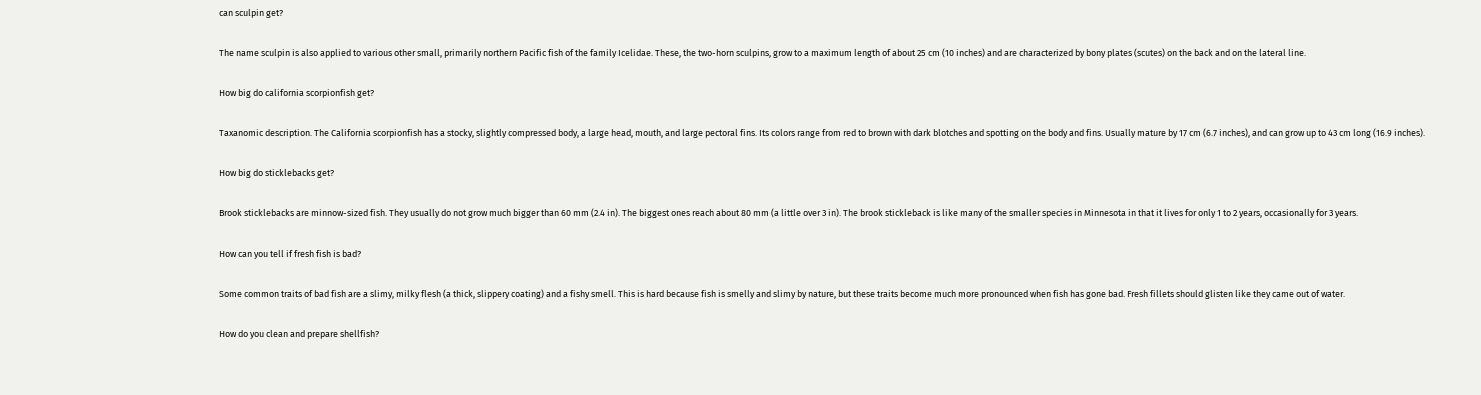can sculpin get?

The name sculpin is also applied to various other small, primarily northern Pacific fish of the family Icelidae. These, the two-horn sculpins, grow to a maximum length of about 25 cm (10 inches) and are characterized by bony plates (scutes) on the back and on the lateral line.

How big do california scorpionfish get?

Taxanomic description. The California scorpionfish has a stocky, slightly compressed body, a large head, mouth, and large pectoral fins. Its colors range from red to brown with dark blotches and spotting on the body and fins. Usually mature by 17 cm (6.7 inches), and can grow up to 43 cm long (16.9 inches).

How big do sticklebacks get?

Brook sticklebacks are minnow-sized fish. They usually do not grow much bigger than 60 mm (2.4 in). The biggest ones reach about 80 mm (a little over 3 in). The brook stickleback is like many of the smaller species in Minnesota in that it lives for only 1 to 2 years, occasionally for 3 years.

How can you tell if fresh fish is bad?

Some common traits of bad fish are a slimy, milky flesh (a thick, slippery coating) and a fishy smell. This is hard because fish is smelly and slimy by nature, but these traits become much more pronounced when fish has gone bad. Fresh fillets should glisten like they came out of water.

How do you clean and prepare shellfish?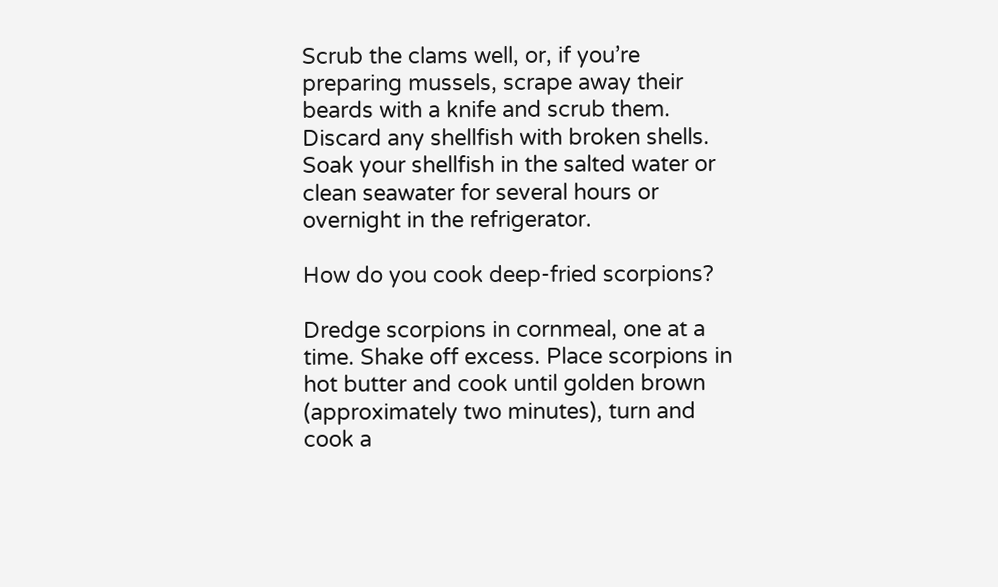Scrub the clams well, or, if you’re preparing mussels, scrape away their beards with a knife and scrub them. Discard any shellfish with broken shells. Soak your shellfish in the salted water or clean seawater for several hours or overnight in the refrigerator.

How do you cook deep-fried scorpions?

Dredge scorpions in cornmeal, one at a time. Shake off excess. Place scorpions in hot butter and cook until golden brown (approximately two minutes), turn and cook a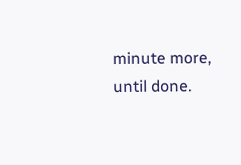minute more, until done.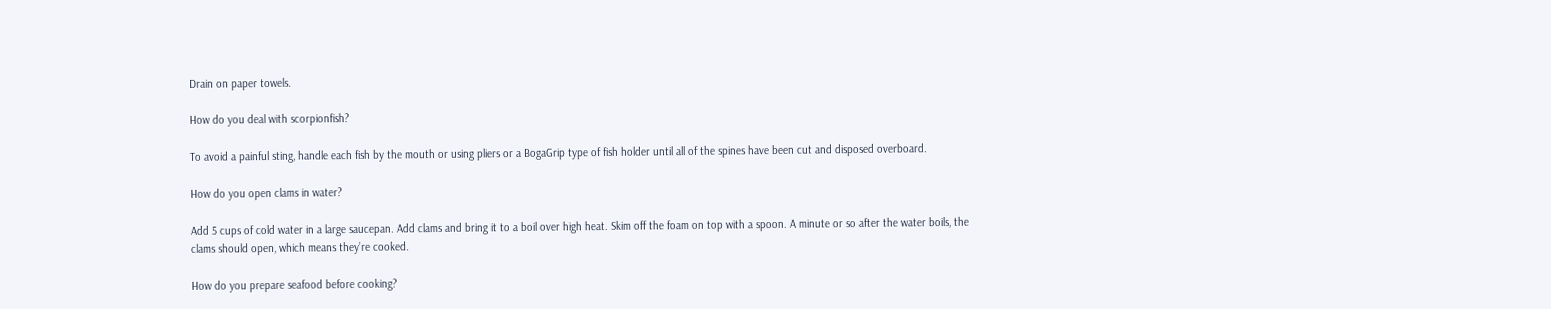Drain on paper towels.

How do you deal with scorpionfish?

To avoid a painful sting, handle each fish by the mouth or using pliers or a BogaGrip type of fish holder until all of the spines have been cut and disposed overboard.

How do you open clams in water?

Add 5 cups of cold water in a large saucepan. Add clams and bring it to a boil over high heat. Skim off the foam on top with a spoon. A minute or so after the water boils, the clams should open, which means they’re cooked.

How do you prepare seafood before cooking?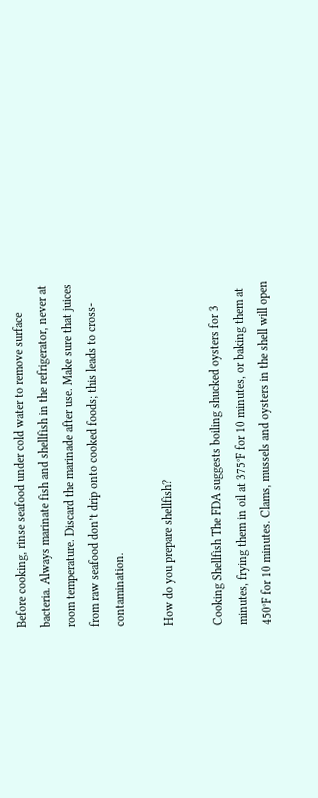Before cooking, rinse seafood under cold water to remove surface bacteria. Always marinate fish and shellfish in the refrigerator, never at room temperature. Discard the marinade after use. Make sure that juices from raw seafood don’t drip onto cooked foods; this leads to cross-contamination.

How do you prepare shellfish?

Cooking Shellfish The FDA suggests boiling shucked oysters for 3 minutes, frying them in oil at 375°F for 10 minutes, or baking them at 450°F for 10 minutes. Clams, mussels and oysters in the shell will open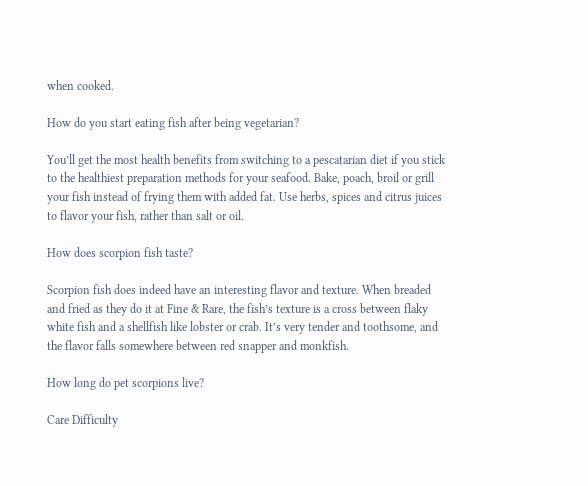when cooked.

How do you start eating fish after being vegetarian?

You’ll get the most health benefits from switching to a pescatarian diet if you stick to the healthiest preparation methods for your seafood. Bake, poach, broil or grill your fish instead of frying them with added fat. Use herbs, spices and citrus juices to flavor your fish, rather than salt or oil.

How does scorpion fish taste?

Scorpion fish does indeed have an interesting flavor and texture. When breaded and fried as they do it at Fine & Rare, the fish’s texture is a cross between flaky white fish and a shellfish like lobster or crab. It’s very tender and toothsome, and the flavor falls somewhere between red snapper and monkfish.

How long do pet scorpions live?

Care Difficulty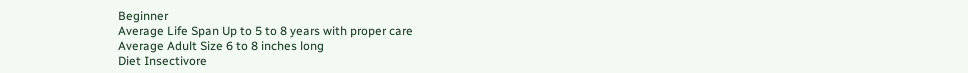Beginner
Average Life Span Up to 5 to 8 years with proper care
Average Adult Size 6 to 8 inches long
Diet Insectivore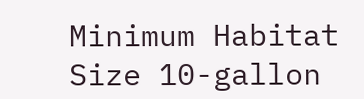Minimum Habitat Size 10-gallon